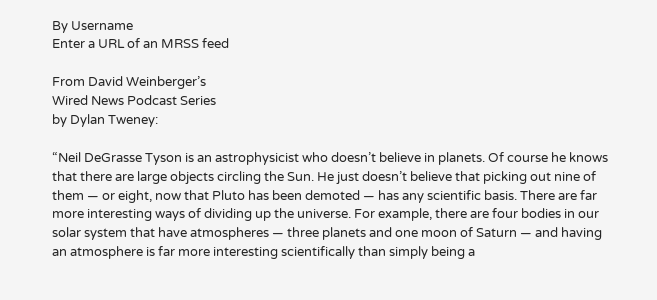By Username
Enter a URL of an MRSS feed

From David Weinberger’s
Wired News Podcast Series
by Dylan Tweney:

“Neil DeGrasse Tyson is an astrophysicist who doesn’t believe in planets. Of course he knows that there are large objects circling the Sun. He just doesn’t believe that picking out nine of them — or eight, now that Pluto has been demoted — has any scientific basis. There are far more interesting ways of dividing up the universe. For example, there are four bodies in our solar system that have atmospheres — three planets and one moon of Saturn — and having an atmosphere is far more interesting scientifically than simply being a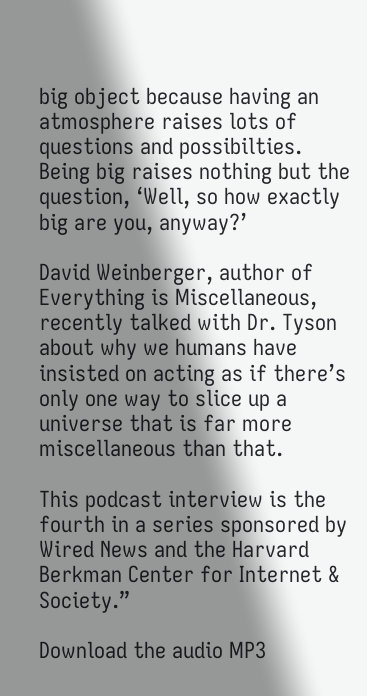big object because having an atmosphere raises lots of questions and possibilties. Being big raises nothing but the question, ‘Well, so how exactly big are you, anyway?’

David Weinberger, author of Everything is Miscellaneous, recently talked with Dr. Tyson about why we humans have insisted on acting as if there’s only one way to slice up a universe that is far more miscellaneous than that.

This podcast interview is the fourth in a series sponsored by Wired News and the Harvard Berkman Center for Internet & Society.”

Download the audio MP3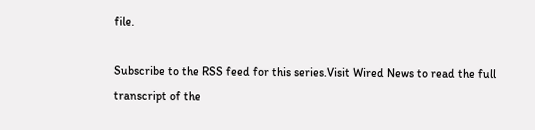file.

Subscribe to the RSS feed for this series.Visit Wired News to read the full transcript of the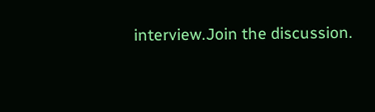interview.Join the discussion.